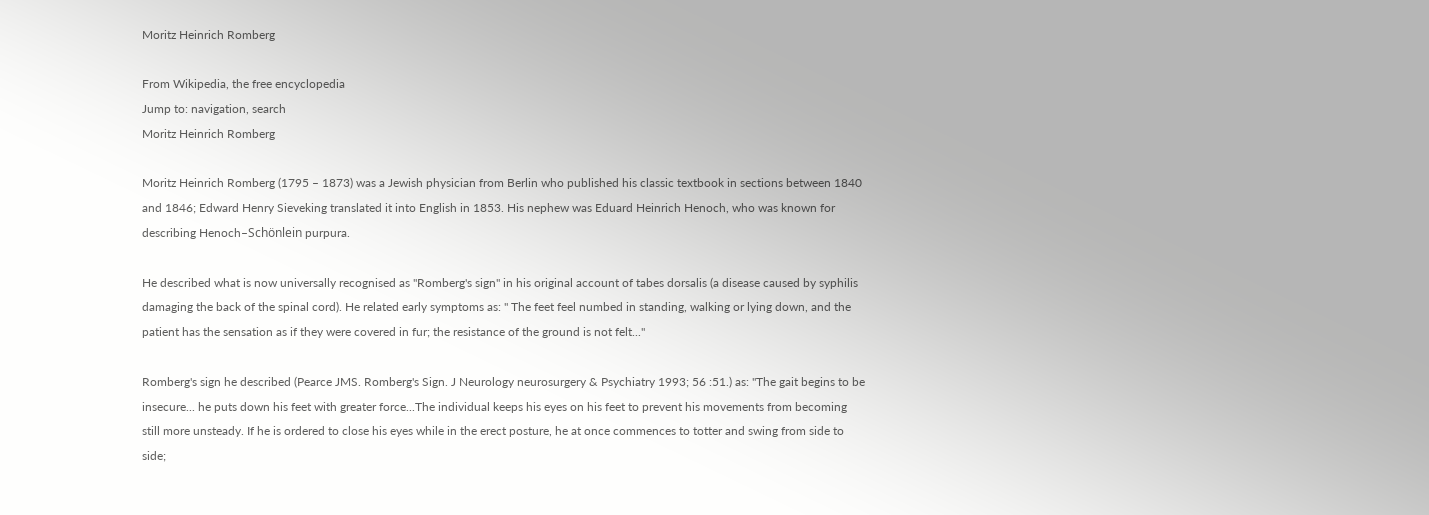Moritz Heinrich Romberg

From Wikipedia, the free encyclopedia
Jump to: navigation, search
Moritz Heinrich Romberg

Moritz Heinrich Romberg (1795 – 1873) was a Jewish physician from Berlin who published his classic textbook in sections between 1840 and 1846; Edward Henry Sieveking translated it into English in 1853. His nephew was Eduard Heinrich Henoch, who was known for describing Henoch–Schönlein purpura.

He described what is now universally recognised as "Romberg's sign" in his original account of tabes dorsalis (a disease caused by syphilis damaging the back of the spinal cord). He related early symptoms as: " The feet feel numbed in standing, walking or lying down, and the patient has the sensation as if they were covered in fur; the resistance of the ground is not felt..."

Romberg's sign he described (Pearce JMS. Romberg's Sign. J Neurology neurosurgery & Psychiatry 1993; 56 :51.) as: "The gait begins to be insecure... he puts down his feet with greater force...The individual keeps his eyes on his feet to prevent his movements from becoming still more unsteady. If he is ordered to close his eyes while in the erect posture, he at once commences to totter and swing from side to side;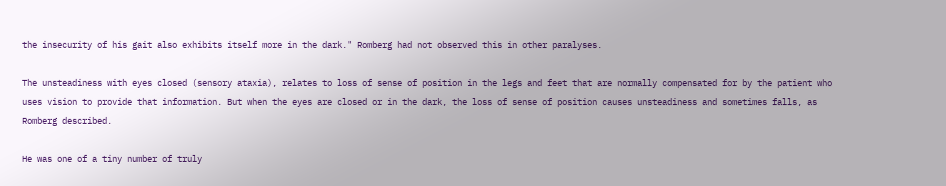the insecurity of his gait also exhibits itself more in the dark." Romberg had not observed this in other paralyses.

The unsteadiness with eyes closed (sensory ataxia), relates to loss of sense of position in the legs and feet that are normally compensated for by the patient who uses vision to provide that information. But when the eyes are closed or in the dark, the loss of sense of position causes unsteadiness and sometimes falls, as Romberg described.

He was one of a tiny number of truly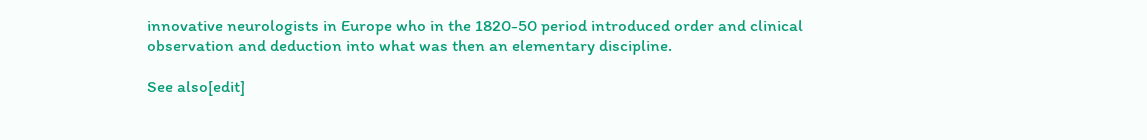innovative neurologists in Europe who in the 1820-50 period introduced order and clinical observation and deduction into what was then an elementary discipline.

See also[edit]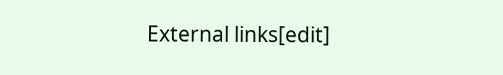External links[edit]